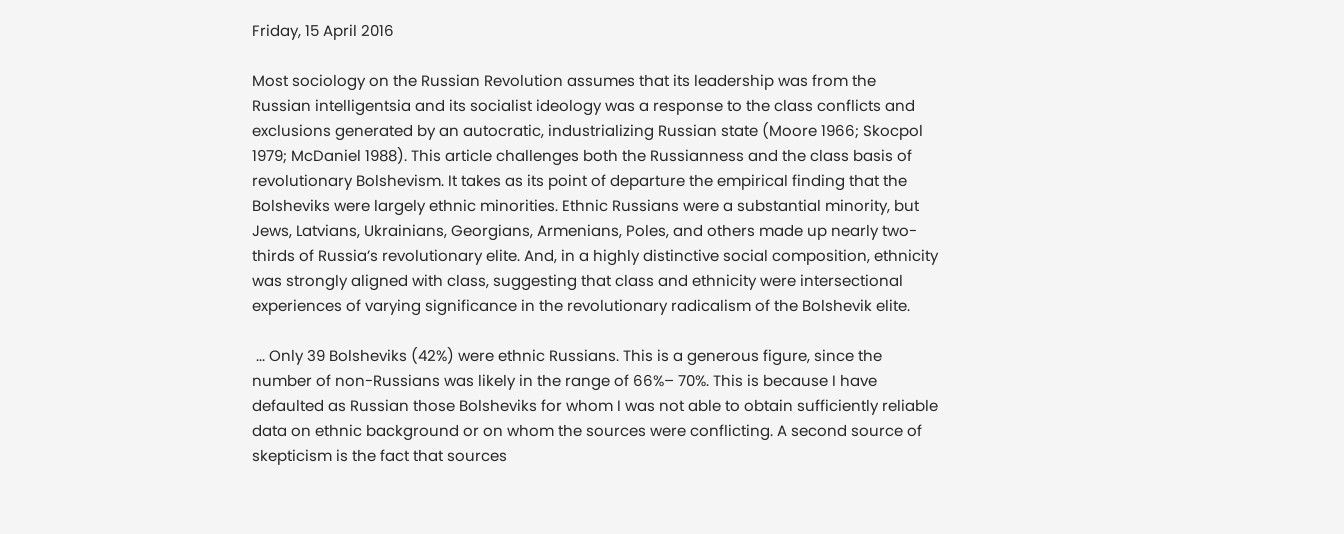Friday, 15 April 2016

Most sociology on the Russian Revolution assumes that its leadership was from the Russian intelligentsia and its socialist ideology was a response to the class conflicts and exclusions generated by an autocratic, industrializing Russian state (Moore 1966; Skocpol 1979; McDaniel 1988). This article challenges both the Russianness and the class basis of revolutionary Bolshevism. It takes as its point of departure the empirical finding that the Bolsheviks were largely ethnic minorities. Ethnic Russians were a substantial minority, but Jews, Latvians, Ukrainians, Georgians, Armenians, Poles, and others made up nearly two-thirds of Russia’s revolutionary elite. And, in a highly distinctive social composition, ethnicity was strongly aligned with class, suggesting that class and ethnicity were intersectional experiences of varying significance in the revolutionary radicalism of the Bolshevik elite.

 ... Only 39 Bolsheviks (42%) were ethnic Russians. This is a generous figure, since the number of non-Russians was likely in the range of 66%– 70%. This is because I have defaulted as Russian those Bolsheviks for whom I was not able to obtain sufficiently reliable data on ethnic background or on whom the sources were conflicting. A second source of skepticism is the fact that sources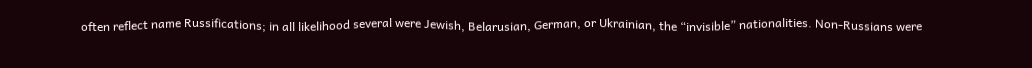often reflect name Russifications; in all likelihood several were Jewish, Belarusian, German, or Ukrainian, the “invisible” nationalities. Non-Russians were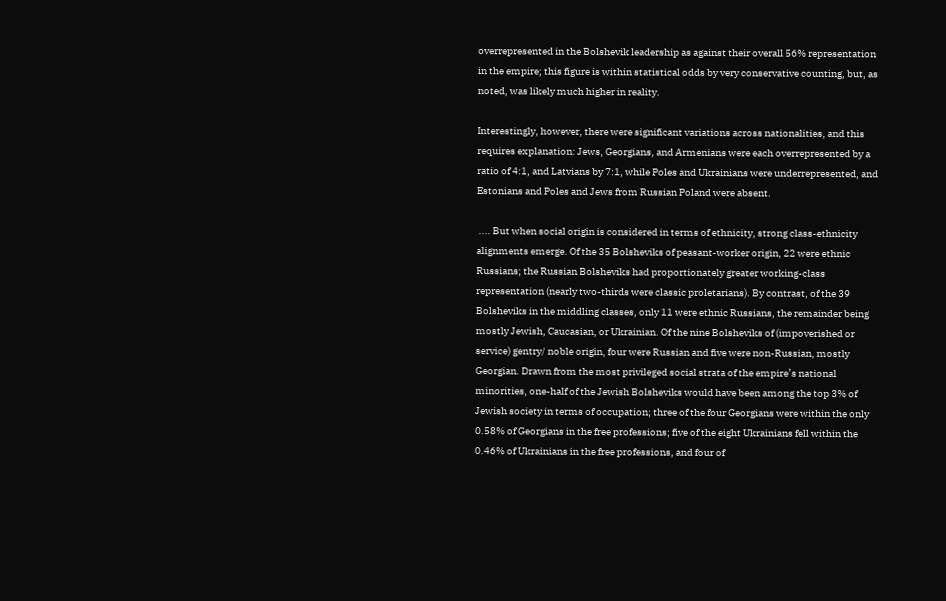overrepresented in the Bolshevik leadership as against their overall 56% representation in the empire; this figure is within statistical odds by very conservative counting, but, as noted, was likely much higher in reality.

Interestingly, however, there were significant variations across nationalities, and this requires explanation: Jews, Georgians, and Armenians were each overrepresented by a ratio of 4:1, and Latvians by 7:1, while Poles and Ukrainians were underrepresented, and Estonians and Poles and Jews from Russian Poland were absent.

 .... But when social origin is considered in terms of ethnicity, strong class-ethnicity alignments emerge. Of the 35 Bolsheviks of peasant-worker origin, 22 were ethnic Russians; the Russian Bolsheviks had proportionately greater working-class representation (nearly two-thirds were classic proletarians). By contrast, of the 39 Bolsheviks in the middling classes, only 11 were ethnic Russians, the remainder being mostly Jewish, Caucasian, or Ukrainian. Of the nine Bolsheviks of (impoverished or service) gentry/ noble origin, four were Russian and five were non-Russian, mostly Georgian. Drawn from the most privileged social strata of the empire’s national minorities, one-half of the Jewish Bolsheviks would have been among the top 3% of Jewish society in terms of occupation; three of the four Georgians were within the only 0.58% of Georgians in the free professions; five of the eight Ukrainians fell within the 0.46% of Ukrainians in the free professions, and four of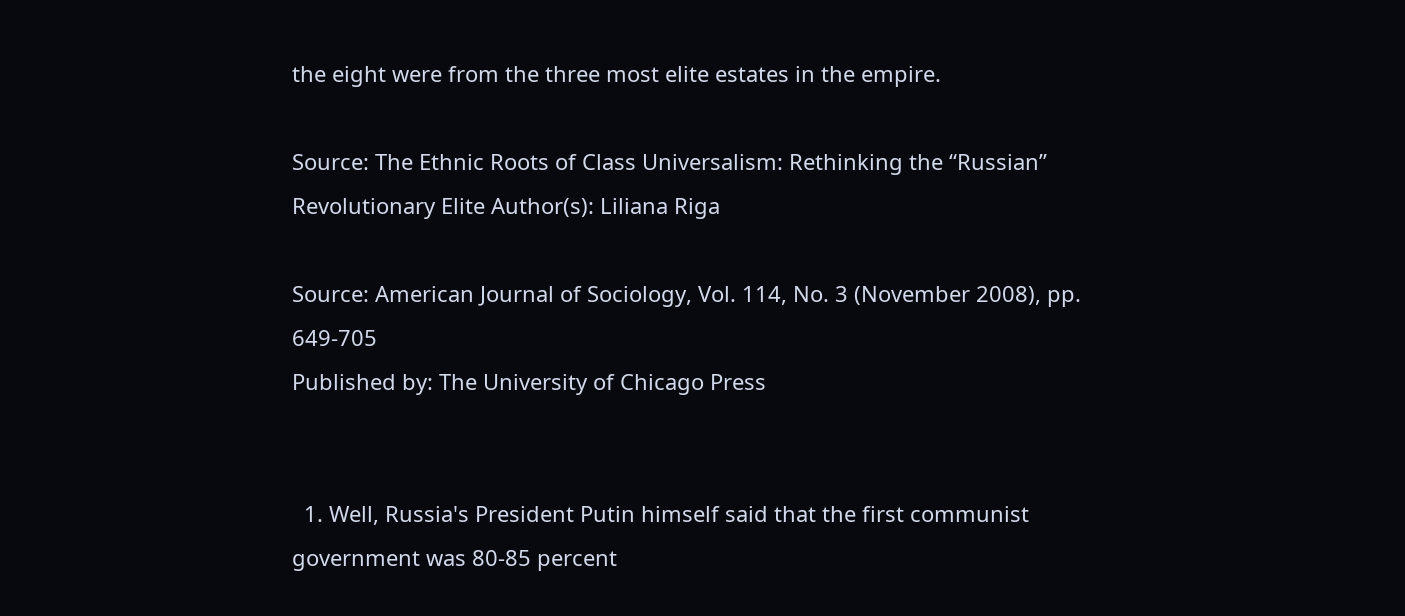the eight were from the three most elite estates in the empire.

Source: The Ethnic Roots of Class Universalism: Rethinking the “Russian” Revolutionary Elite Author(s): Liliana Riga

Source: American Journal of Sociology, Vol. 114, No. 3 (November 2008), pp. 649-705
Published by: The University of Chicago Press


  1. Well, Russia's President Putin himself said that the first communist government was 80-85 percent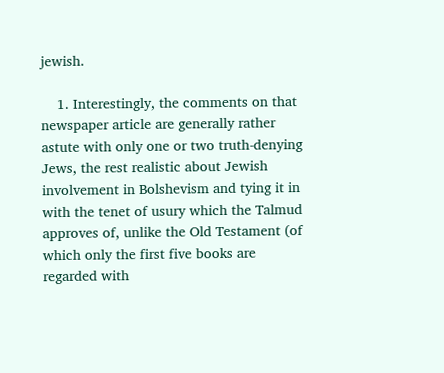jewish.

    1. Interestingly, the comments on that newspaper article are generally rather astute with only one or two truth-denying Jews, the rest realistic about Jewish involvement in Bolshevism and tying it in with the tenet of usury which the Talmud approves of, unlike the Old Testament (of which only the first five books are regarded with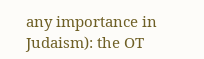any importance in Judaism): the OT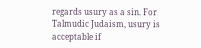regards usury as a sin. For Talmudic Judaism, usury is acceptable if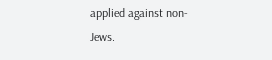applied against non-Jews.